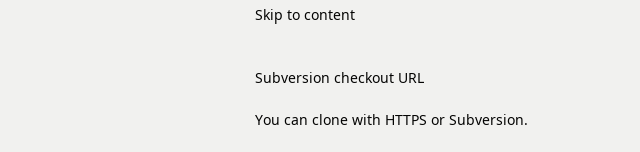Skip to content


Subversion checkout URL

You can clone with HTTPS or Subversion.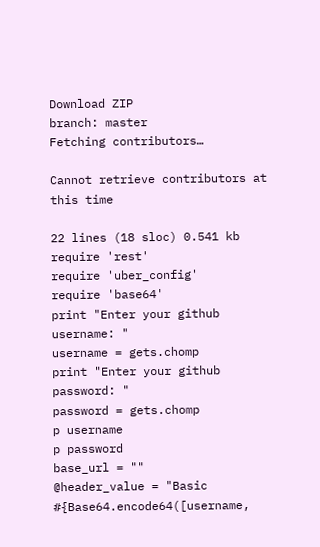Download ZIP
branch: master
Fetching contributors…

Cannot retrieve contributors at this time

22 lines (18 sloc) 0.541 kb
require 'rest'
require 'uber_config'
require 'base64'
print "Enter your github username: "
username = gets.chomp
print "Enter your github password: "
password = gets.chomp
p username
p password
base_url = ""
@header_value = "Basic #{Base64.encode64([username,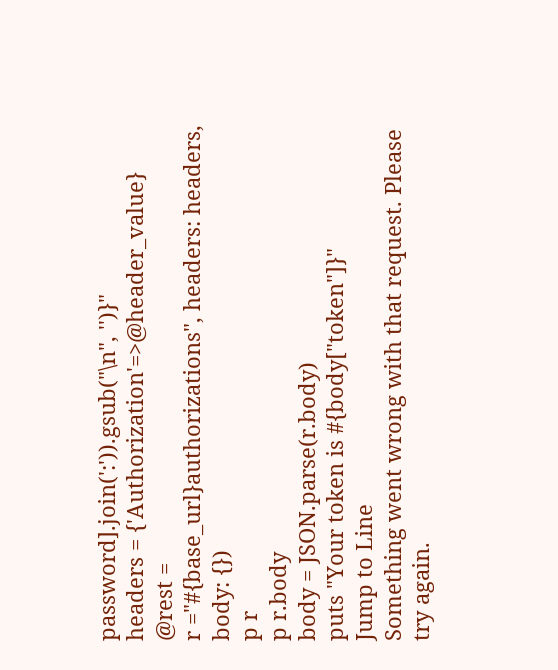password].join(':')).gsub("\n", '')}"
headers = {'Authorization'=>@header_value}
@rest =
r ="#{base_url}authorizations", headers: headers, body: {})
p r
p r.body
body = JSON.parse(r.body)
puts "Your token is #{body["token"]}"
Jump to Line
Something went wrong with that request. Please try again.